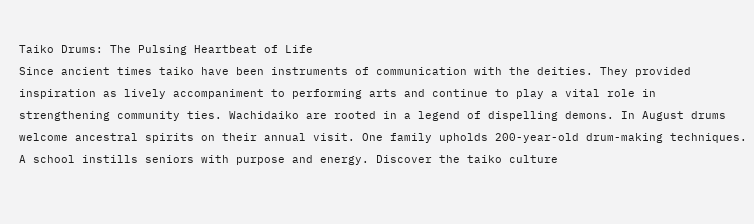Taiko Drums: The Pulsing Heartbeat of Life
Since ancient times taiko have been instruments of communication with the deities. They provided inspiration as lively accompaniment to performing arts and continue to play a vital role in strengthening community ties. Wachidaiko are rooted in a legend of dispelling demons. In August drums welcome ancestral spirits on their annual visit. One family upholds 200-year-old drum-making techniques. A school instills seniors with purpose and energy. Discover the taiko culture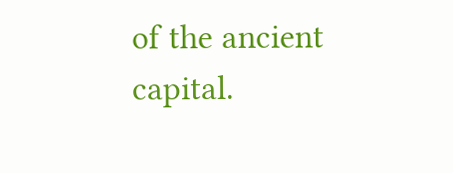of the ancient capital.